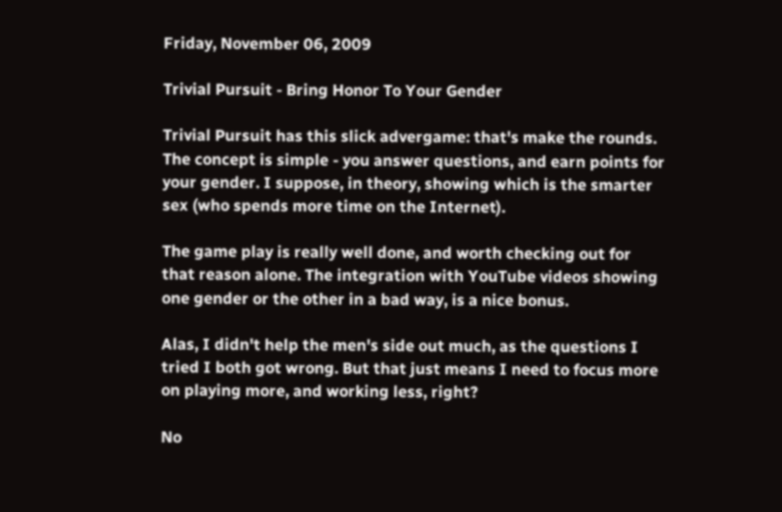Friday, November 06, 2009

Trivial Pursuit - Bring Honor To Your Gender

Trivial Pursuit has this slick advergame: that's make the rounds. The concept is simple - you answer questions, and earn points for your gender. I suppose, in theory, showing which is the smarter sex (who spends more time on the Internet).

The game play is really well done, and worth checking out for that reason alone. The integration with YouTube videos showing one gender or the other in a bad way, is a nice bonus.

Alas, I didn't help the men's side out much, as the questions I tried I both got wrong. But that just means I need to focus more on playing more, and working less, right?

No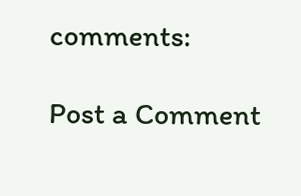comments:

Post a Comment